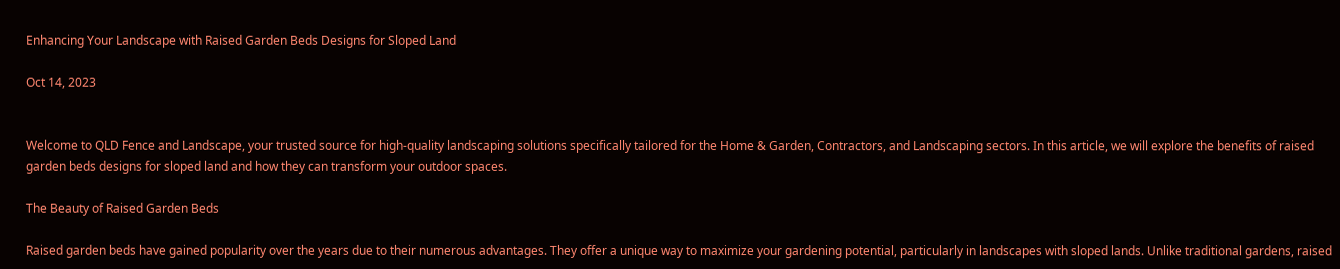Enhancing Your Landscape with Raised Garden Beds Designs for Sloped Land

Oct 14, 2023


Welcome to QLD Fence and Landscape, your trusted source for high-quality landscaping solutions specifically tailored for the Home & Garden, Contractors, and Landscaping sectors. In this article, we will explore the benefits of raised garden beds designs for sloped land and how they can transform your outdoor spaces.

The Beauty of Raised Garden Beds

Raised garden beds have gained popularity over the years due to their numerous advantages. They offer a unique way to maximize your gardening potential, particularly in landscapes with sloped lands. Unlike traditional gardens, raised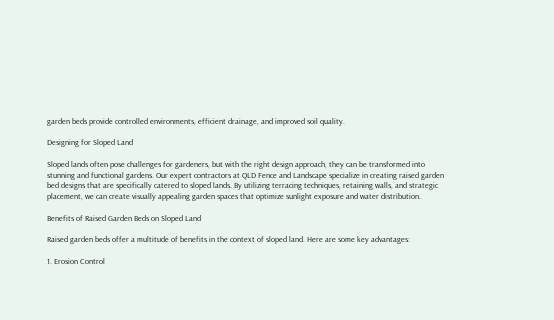garden beds provide controlled environments, efficient drainage, and improved soil quality.

Designing for Sloped Land

Sloped lands often pose challenges for gardeners, but with the right design approach, they can be transformed into stunning and functional gardens. Our expert contractors at QLD Fence and Landscape specialize in creating raised garden bed designs that are specifically catered to sloped lands. By utilizing terracing techniques, retaining walls, and strategic placement, we can create visually appealing garden spaces that optimize sunlight exposure and water distribution.

Benefits of Raised Garden Beds on Sloped Land

Raised garden beds offer a multitude of benefits in the context of sloped land. Here are some key advantages:

1. Erosion Control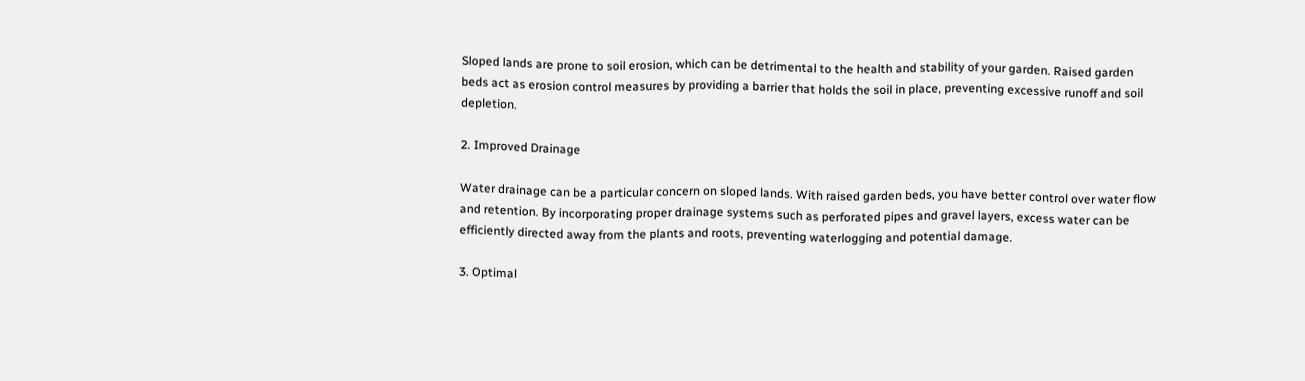Sloped lands are prone to soil erosion, which can be detrimental to the health and stability of your garden. Raised garden beds act as erosion control measures by providing a barrier that holds the soil in place, preventing excessive runoff and soil depletion.

2. Improved Drainage

Water drainage can be a particular concern on sloped lands. With raised garden beds, you have better control over water flow and retention. By incorporating proper drainage systems such as perforated pipes and gravel layers, excess water can be efficiently directed away from the plants and roots, preventing waterlogging and potential damage.

3. Optimal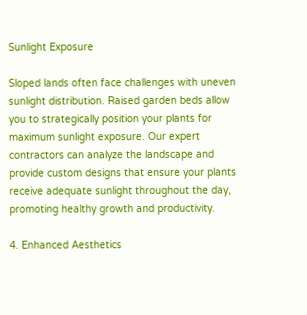Sunlight Exposure

Sloped lands often face challenges with uneven sunlight distribution. Raised garden beds allow you to strategically position your plants for maximum sunlight exposure. Our expert contractors can analyze the landscape and provide custom designs that ensure your plants receive adequate sunlight throughout the day, promoting healthy growth and productivity.

4. Enhanced Aesthetics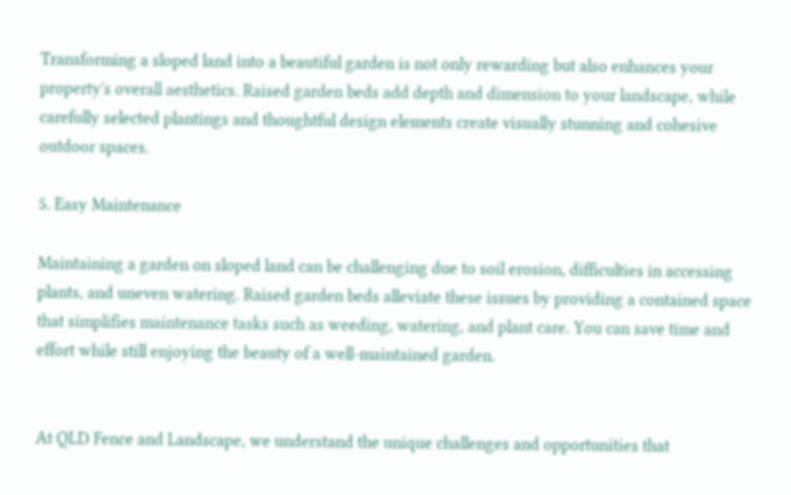Transforming a sloped land into a beautiful garden is not only rewarding but also enhances your property's overall aesthetics. Raised garden beds add depth and dimension to your landscape, while carefully selected plantings and thoughtful design elements create visually stunning and cohesive outdoor spaces.

5. Easy Maintenance

Maintaining a garden on sloped land can be challenging due to soil erosion, difficulties in accessing plants, and uneven watering. Raised garden beds alleviate these issues by providing a contained space that simplifies maintenance tasks such as weeding, watering, and plant care. You can save time and effort while still enjoying the beauty of a well-maintained garden.


At QLD Fence and Landscape, we understand the unique challenges and opportunities that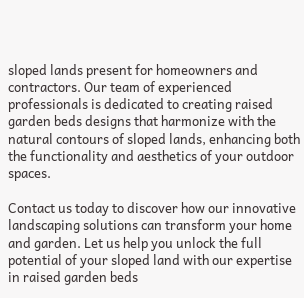sloped lands present for homeowners and contractors. Our team of experienced professionals is dedicated to creating raised garden beds designs that harmonize with the natural contours of sloped lands, enhancing both the functionality and aesthetics of your outdoor spaces.

Contact us today to discover how our innovative landscaping solutions can transform your home and garden. Let us help you unlock the full potential of your sloped land with our expertise in raised garden beds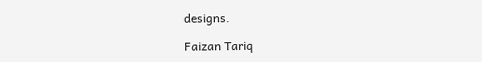designs.

Faizan Tariq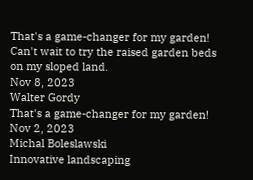That's a game-changer for my garden!  Can't wait to try the raised garden beds on my sloped land.
Nov 8, 2023
Walter Gordy
That's a game-changer for my garden!
Nov 2, 2023
Michal Boleslawski
Innovative landscaping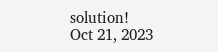solution!
Oct 21, 2023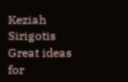Keziah Sirigotis
Great ideas for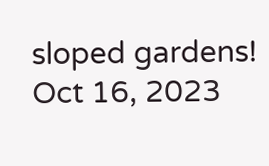sloped gardens!
Oct 16, 2023